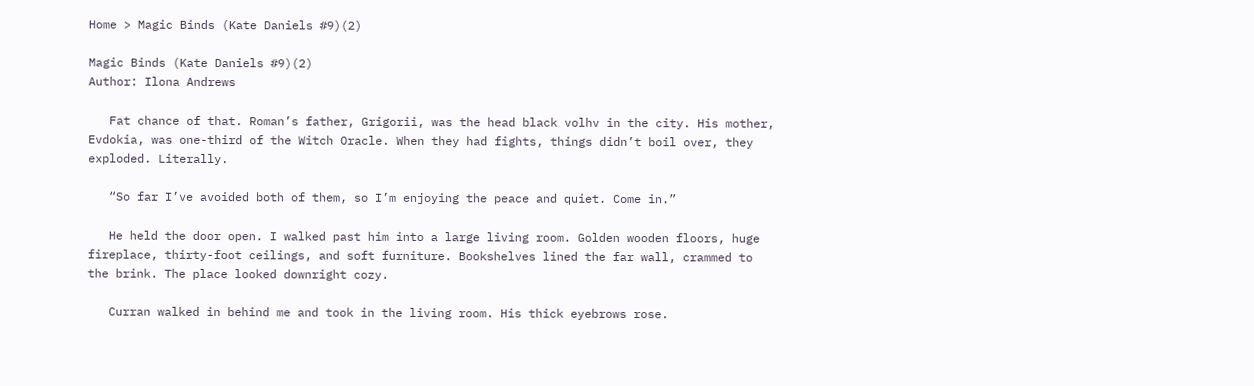Home > Magic Binds (Kate Daniels #9)(2)

Magic Binds (Kate Daniels #9)(2)
Author: Ilona Andrews

   Fat chance of that. Roman’s father, Grigorii, was the head black volhv in the city. His mother, Evdokia, was one-third of the Witch Oracle. When they had fights, things didn’t boil over, they exploded. Literally.

   “So far I’ve avoided both of them, so I’m enjoying the peace and quiet. Come in.”

   He held the door open. I walked past him into a large living room. Golden wooden floors, huge fireplace, thirty-foot ceilings, and soft furniture. Bookshelves lined the far wall, crammed to the brink. The place looked downright cozy.

   Curran walked in behind me and took in the living room. His thick eyebrows rose.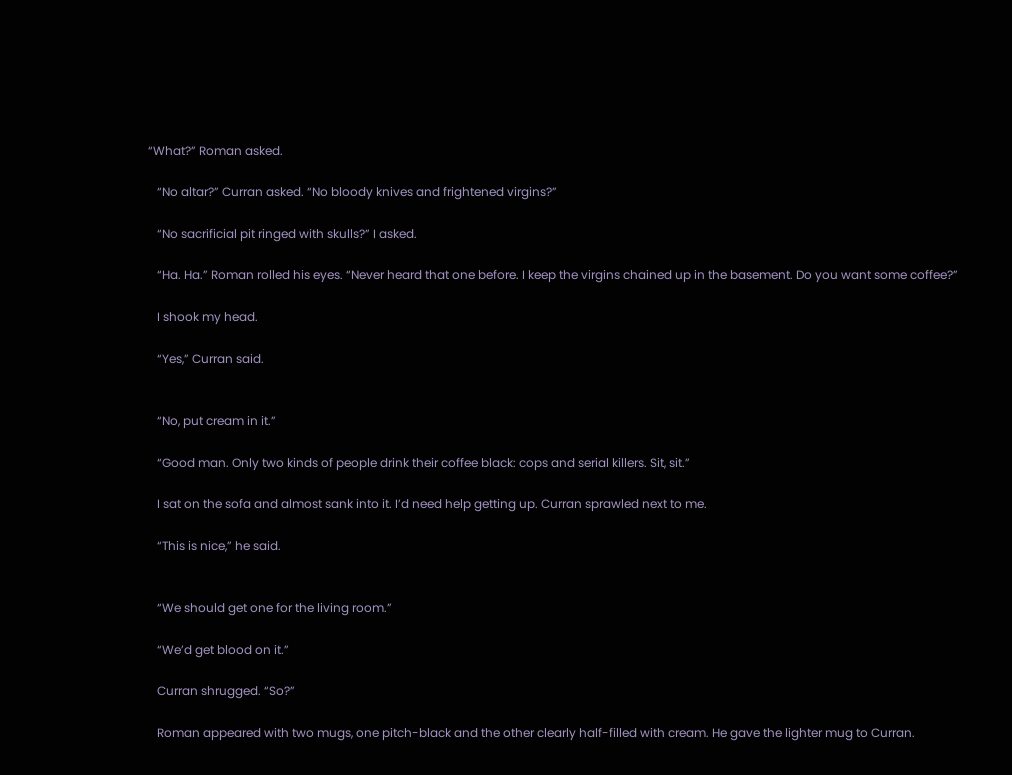“What?” Roman asked.

   “No altar?” Curran asked. “No bloody knives and frightened virgins?”

   “No sacrificial pit ringed with skulls?” I asked.

   “Ha. Ha.” Roman rolled his eyes. “Never heard that one before. I keep the virgins chained up in the basement. Do you want some coffee?”

   I shook my head.

   “Yes,” Curran said.


   “No, put cream in it.”

   “Good man. Only two kinds of people drink their coffee black: cops and serial killers. Sit, sit.”

   I sat on the sofa and almost sank into it. I’d need help getting up. Curran sprawled next to me.

   “This is nice,” he said.


   “We should get one for the living room.”

   “We’d get blood on it.”

   Curran shrugged. “So?”

   Roman appeared with two mugs, one pitch-black and the other clearly half-filled with cream. He gave the lighter mug to Curran.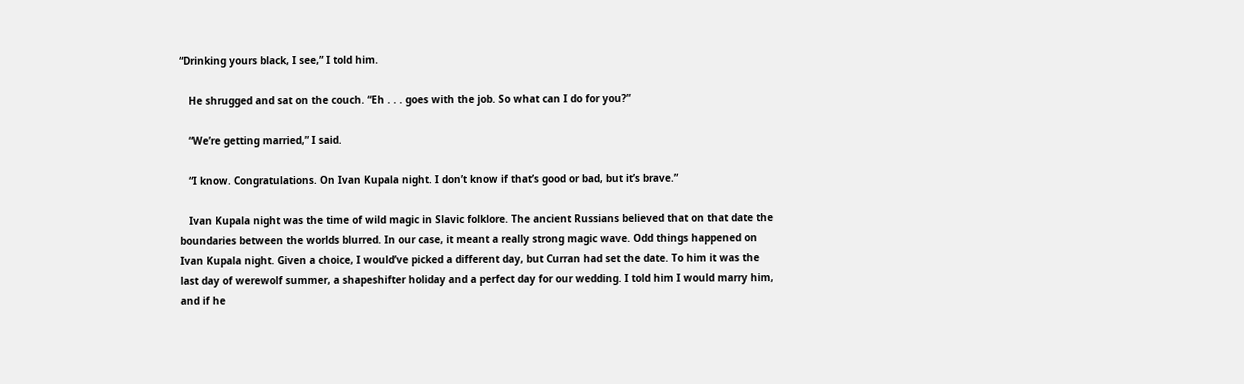“Drinking yours black, I see,” I told him.

   He shrugged and sat on the couch. “Eh . . . goes with the job. So what can I do for you?”

   “We’re getting married,” I said.

   “I know. Congratulations. On Ivan Kupala night. I don’t know if that’s good or bad, but it’s brave.”

   Ivan Kupala night was the time of wild magic in Slavic folklore. The ancient Russians believed that on that date the boundaries between the worlds blurred. In our case, it meant a really strong magic wave. Odd things happened on Ivan Kupala night. Given a choice, I would’ve picked a different day, but Curran had set the date. To him it was the last day of werewolf summer, a shapeshifter holiday and a perfect day for our wedding. I told him I would marry him, and if he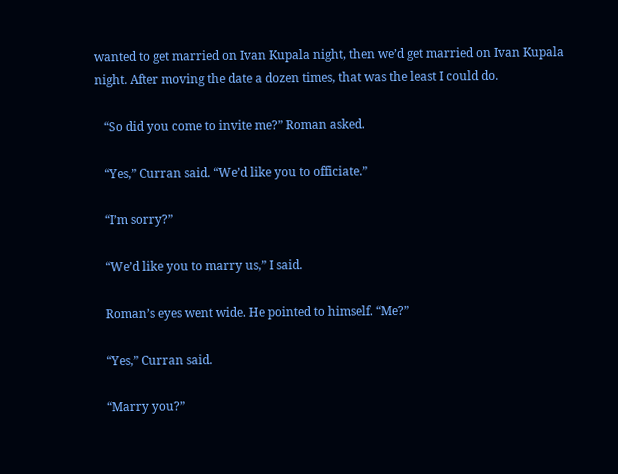wanted to get married on Ivan Kupala night, then we’d get married on Ivan Kupala night. After moving the date a dozen times, that was the least I could do.

   “So did you come to invite me?” Roman asked.

   “Yes,” Curran said. “We’d like you to officiate.”

   “I’m sorry?”

   “We’d like you to marry us,” I said.

   Roman’s eyes went wide. He pointed to himself. “Me?”

   “Yes,” Curran said.

   “Marry you?”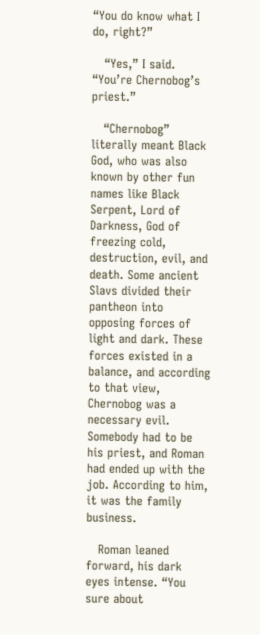“You do know what I do, right?”

   “Yes,” I said. “You’re Chernobog’s priest.”

   “Chernobog” literally meant Black God, who was also known by other fun names like Black Serpent, Lord of Darkness, God of freezing cold, destruction, evil, and death. Some ancient Slavs divided their pantheon into opposing forces of light and dark. These forces existed in a balance, and according to that view, Chernobog was a necessary evil. Somebody had to be his priest, and Roman had ended up with the job. According to him, it was the family business.

   Roman leaned forward, his dark eyes intense. “You sure about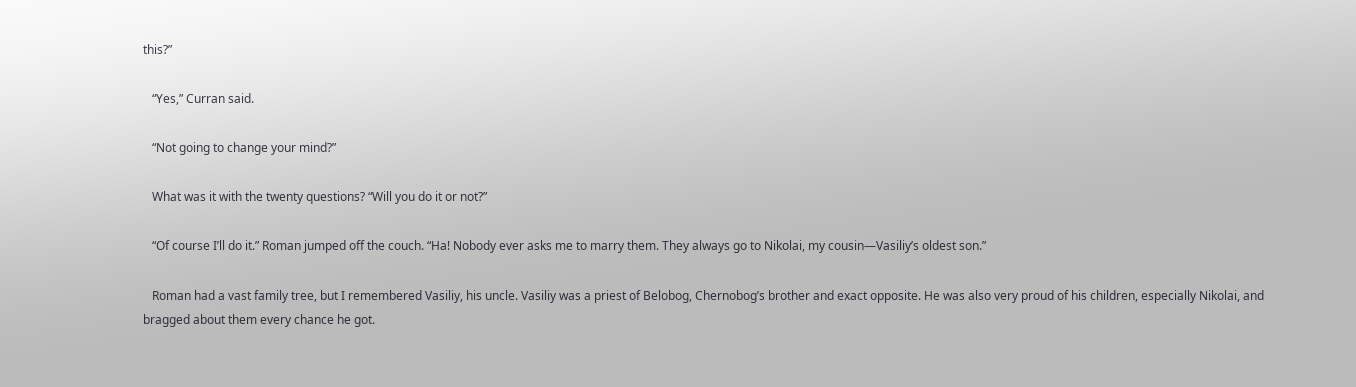this?”

   “Yes,” Curran said.

   “Not going to change your mind?”

   What was it with the twenty questions? “Will you do it or not?”

   “Of course I’ll do it.” Roman jumped off the couch. “Ha! Nobody ever asks me to marry them. They always go to Nikolai, my cousin—Vasiliy’s oldest son.”

   Roman had a vast family tree, but I remembered Vasiliy, his uncle. Vasiliy was a priest of Belobog, Chernobog’s brother and exact opposite. He was also very proud of his children, especially Nikolai, and bragged about them every chance he got.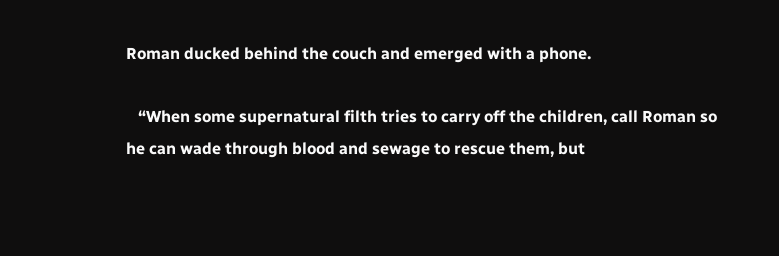Roman ducked behind the couch and emerged with a phone.

   “When some supernatural filth tries to carry off the children, call Roman so he can wade through blood and sewage to rescue them, but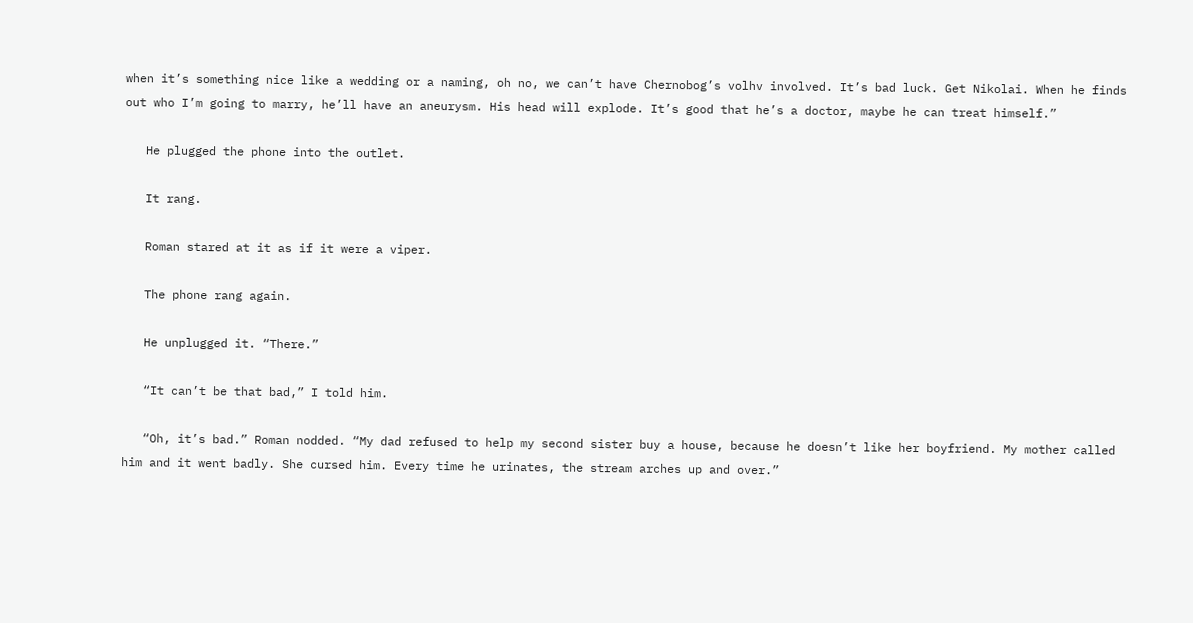when it’s something nice like a wedding or a naming, oh no, we can’t have Chernobog’s volhv involved. It’s bad luck. Get Nikolai. When he finds out who I’m going to marry, he’ll have an aneurysm. His head will explode. It’s good that he’s a doctor, maybe he can treat himself.”

   He plugged the phone into the outlet.

   It rang.

   Roman stared at it as if it were a viper.

   The phone rang again.

   He unplugged it. “There.”

   “It can’t be that bad,” I told him.

   “Oh, it’s bad.” Roman nodded. “My dad refused to help my second sister buy a house, because he doesn’t like her boyfriend. My mother called him and it went badly. She cursed him. Every time he urinates, the stream arches up and over.”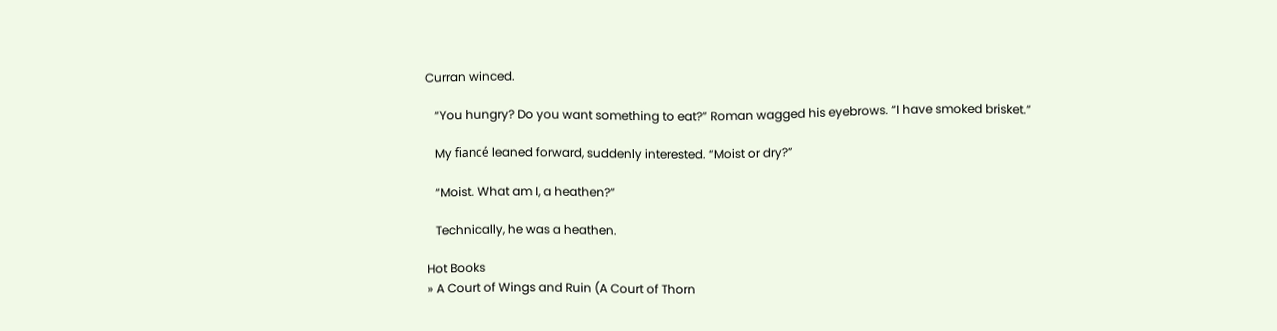Curran winced.

   “You hungry? Do you want something to eat?” Roman wagged his eyebrows. “I have smoked brisket.”

   My fiancé leaned forward, suddenly interested. “Moist or dry?”

   “Moist. What am I, a heathen?”

   Technically, he was a heathen.

Hot Books
» A Court of Wings and Ruin (A Court of Thorn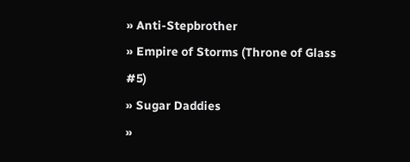» Anti-Stepbrother
» Empire of Storms (Throne of Glass #5)
» Sugar Daddies
»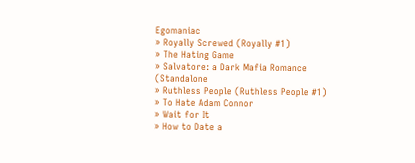Egomaniac
» Royally Screwed (Royally #1)
» The Hating Game
» Salvatore: a Dark Mafia Romance (Standalone
» Ruthless People (Ruthless People #1)
» To Hate Adam Connor
» Wait for It
» How to Date a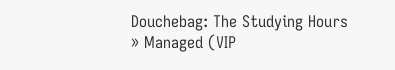Douchebag: The Studying Hours
» Managed (VIP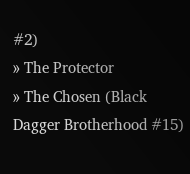#2)
» The Protector
» The Chosen (Black Dagger Brotherhood #15)